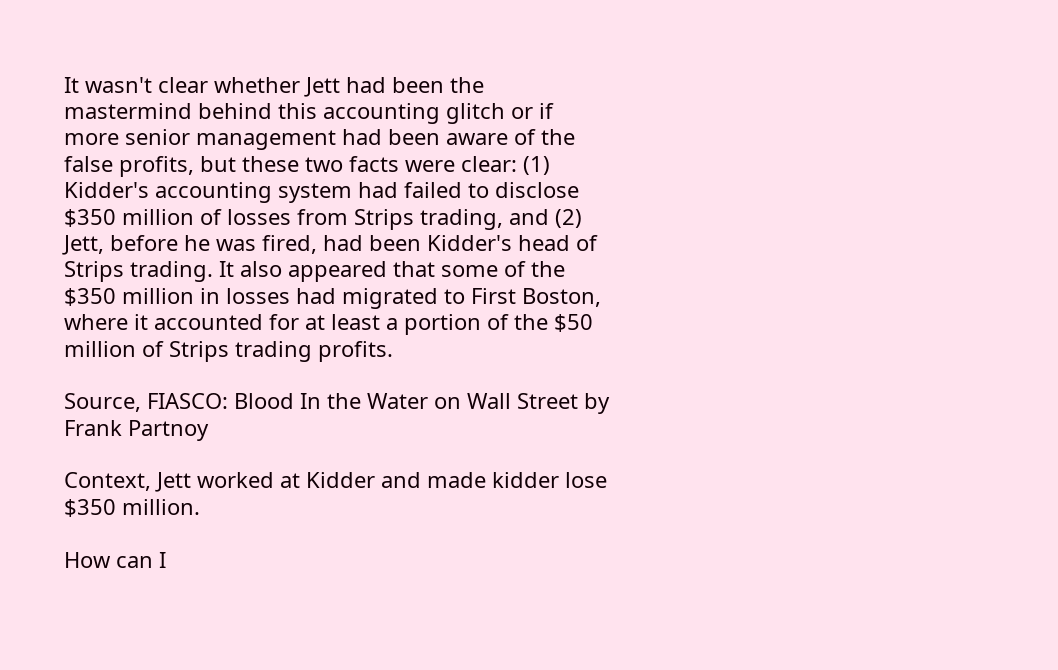It wasn't clear whether Jett had been the mastermind behind this accounting glitch or if more senior management had been aware of the false profits, but these two facts were clear: (1) Kidder's accounting system had failed to disclose $350 million of losses from Strips trading, and (2) Jett, before he was fired, had been Kidder's head of Strips trading. It also appeared that some of the $350 million in losses had migrated to First Boston, where it accounted for at least a portion of the $50 million of Strips trading profits.

Source, FIASCO: Blood In the Water on Wall Street by Frank Partnoy

Context, Jett worked at Kidder and made kidder lose $350 million.

How can I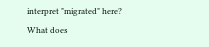interpret "migrated" here? What does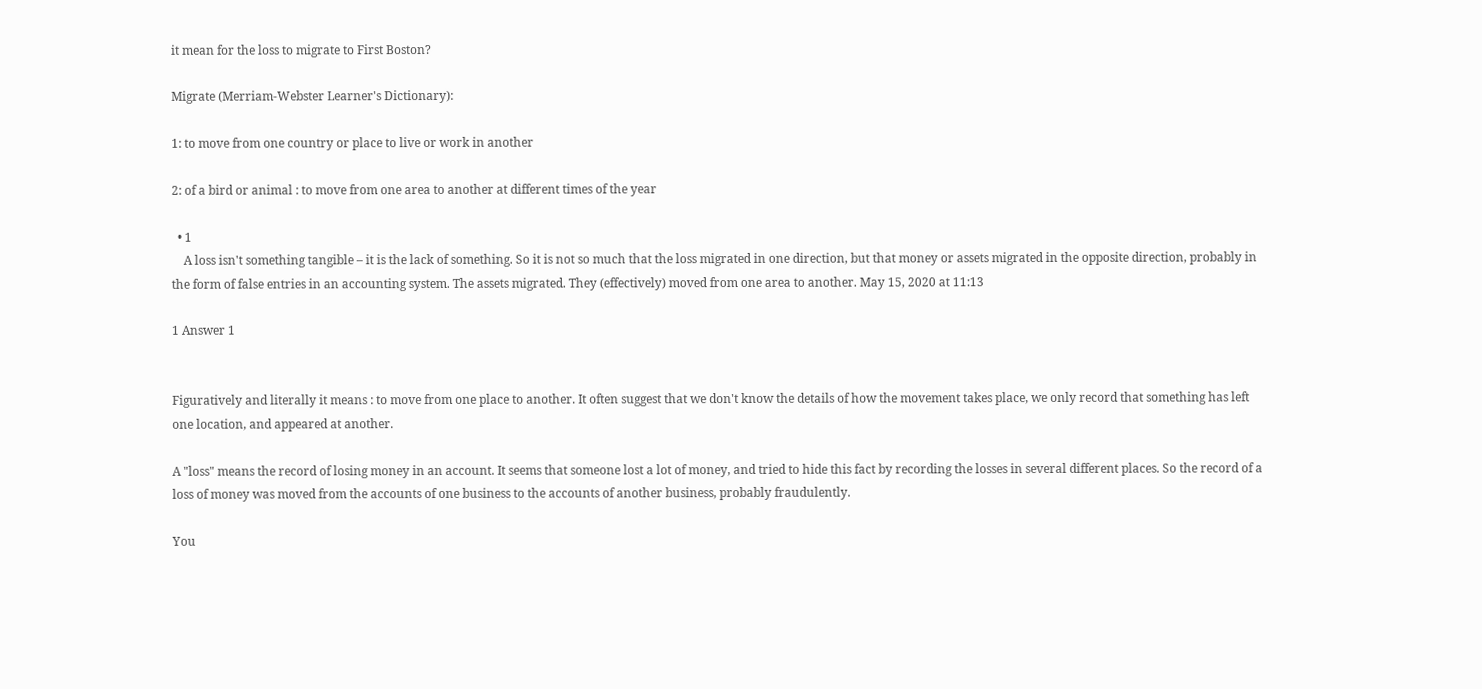it mean for the loss to migrate to First Boston?

Migrate (Merriam-Webster Learner's Dictionary):

1: to move from one country or place to live or work in another

2: of a bird or animal : to move from one area to another at different times of the year

  • 1
    A loss isn't something tangible – it is the lack of something. So it is not so much that the loss migrated in one direction, but that money or assets migrated in the opposite direction, probably in the form of false entries in an accounting system. The assets migrated. They (effectively) moved from one area to another. May 15, 2020 at 11:13

1 Answer 1


Figuratively and literally it means : to move from one place to another. It often suggest that we don't know the details of how the movement takes place, we only record that something has left one location, and appeared at another.

A "loss" means the record of losing money in an account. It seems that someone lost a lot of money, and tried to hide this fact by recording the losses in several different places. So the record of a loss of money was moved from the accounts of one business to the accounts of another business, probably fraudulently.

You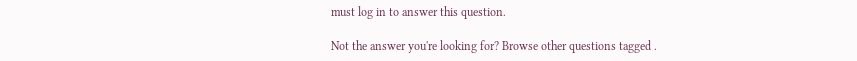must log in to answer this question.

Not the answer you're looking for? Browse other questions tagged .